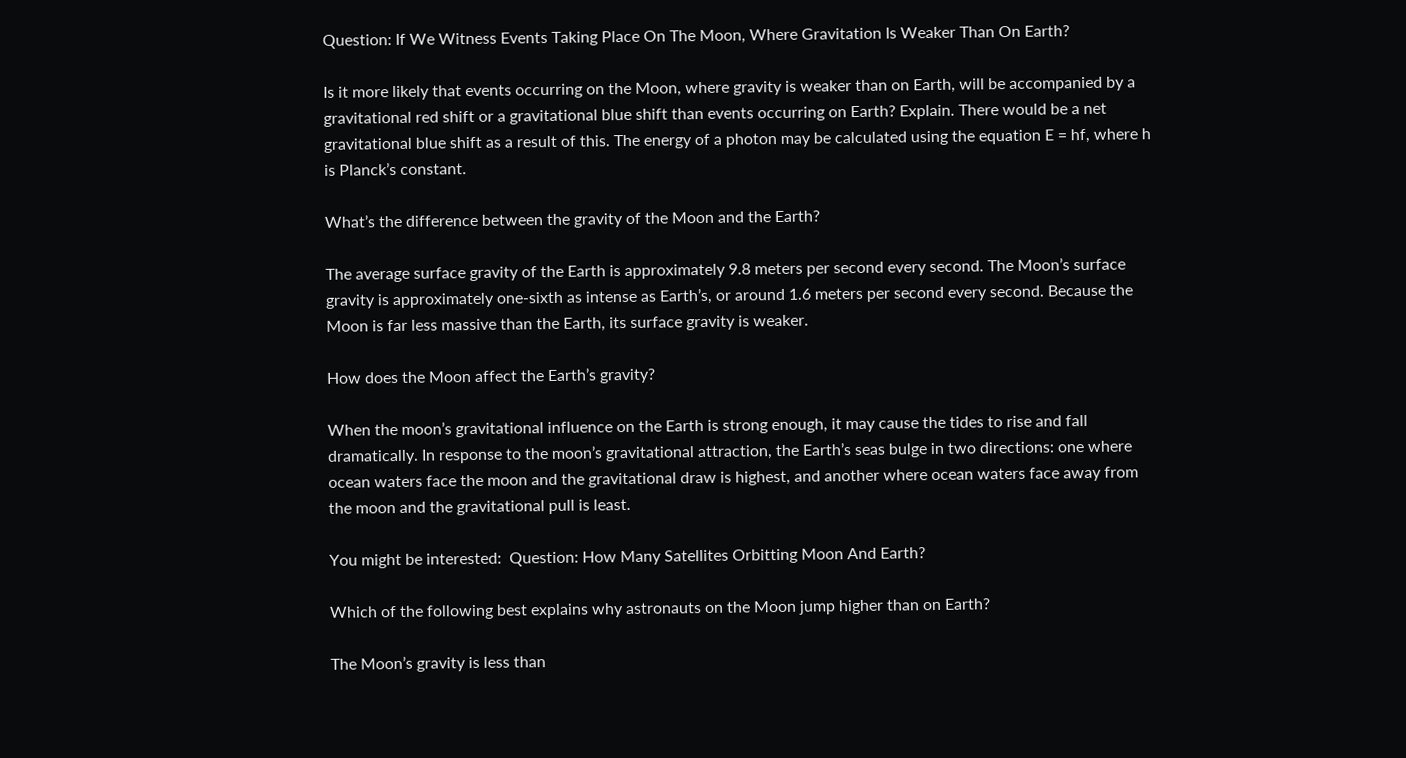Question: If We Witness Events Taking Place On The Moon, Where Gravitation Is Weaker Than On Earth?

Is it more likely that events occurring on the Moon, where gravity is weaker than on Earth, will be accompanied by a gravitational red shift or a gravitational blue shift than events occurring on Earth? Explain. There would be a net gravitational blue shift as a result of this. The energy of a photon may be calculated using the equation E = hf, where h is Planck’s constant.

What’s the difference between the gravity of the Moon and the Earth?

The average surface gravity of the Earth is approximately 9.8 meters per second every second. The Moon’s surface gravity is approximately one-sixth as intense as Earth’s, or around 1.6 meters per second every second. Because the Moon is far less massive than the Earth, its surface gravity is weaker.

How does the Moon affect the Earth’s gravity?

When the moon’s gravitational influence on the Earth is strong enough, it may cause the tides to rise and fall dramatically. In response to the moon’s gravitational attraction, the Earth’s seas bulge in two directions: one where ocean waters face the moon and the gravitational draw is highest, and another where ocean waters face away from the moon and the gravitational pull is least.

You might be interested:  Question: How Many Satellites Orbitting Moon And Earth?

Which of the following best explains why astronauts on the Moon jump higher than on Earth?

The Moon’s gravity is less than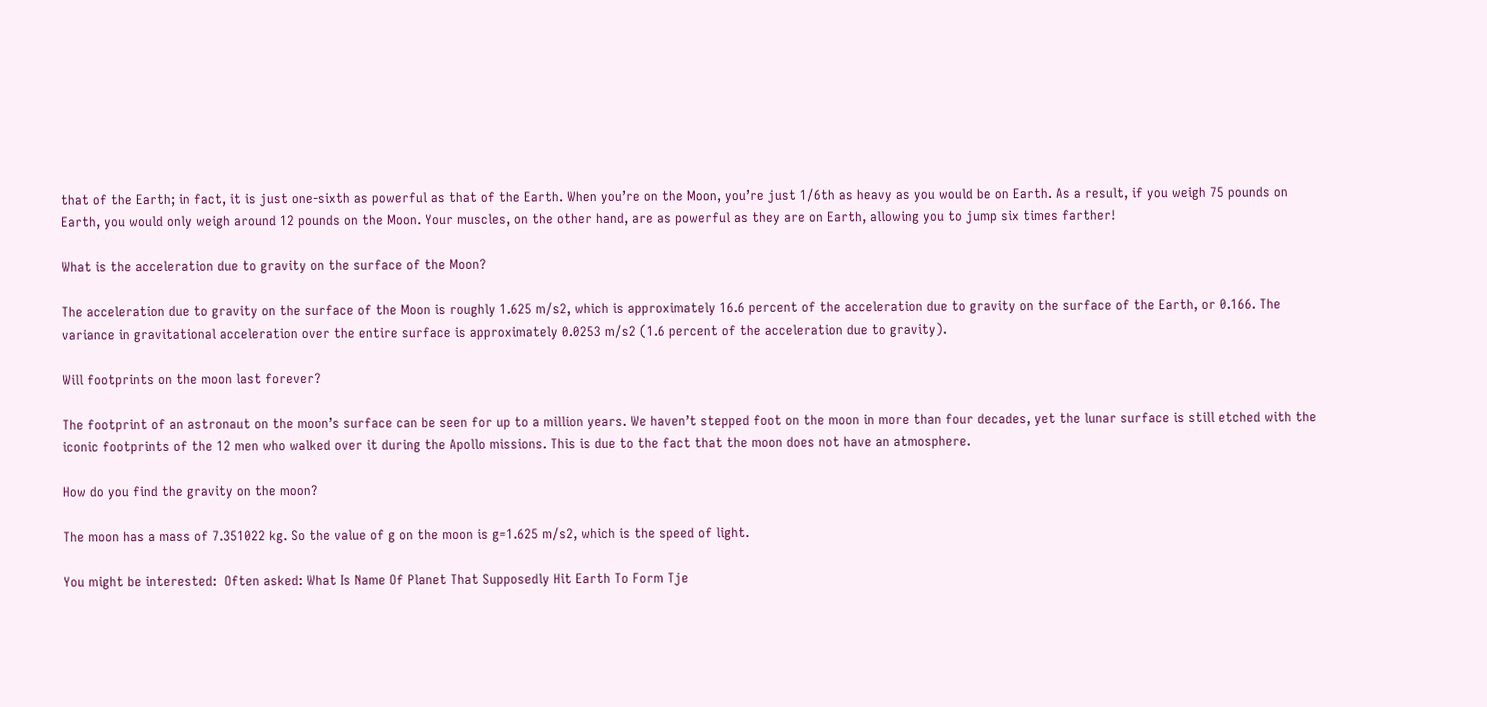that of the Earth; in fact, it is just one-sixth as powerful as that of the Earth. When you’re on the Moon, you’re just 1/6th as heavy as you would be on Earth. As a result, if you weigh 75 pounds on Earth, you would only weigh around 12 pounds on the Moon. Your muscles, on the other hand, are as powerful as they are on Earth, allowing you to jump six times farther!

What is the acceleration due to gravity on the surface of the Moon?

The acceleration due to gravity on the surface of the Moon is roughly 1.625 m/s2, which is approximately 16.6 percent of the acceleration due to gravity on the surface of the Earth, or 0.166. The variance in gravitational acceleration over the entire surface is approximately 0.0253 m/s2 (1.6 percent of the acceleration due to gravity).

Will footprints on the moon last forever?

The footprint of an astronaut on the moon’s surface can be seen for up to a million years. We haven’t stepped foot on the moon in more than four decades, yet the lunar surface is still etched with the iconic footprints of the 12 men who walked over it during the Apollo missions. This is due to the fact that the moon does not have an atmosphere.

How do you find the gravity on the moon?

The moon has a mass of 7.351022 kg. So the value of g on the moon is g=1.625 m/s2, which is the speed of light.

You might be interested:  Often asked: What Is Name Of Planet That Supposedly Hit Earth To Form Tje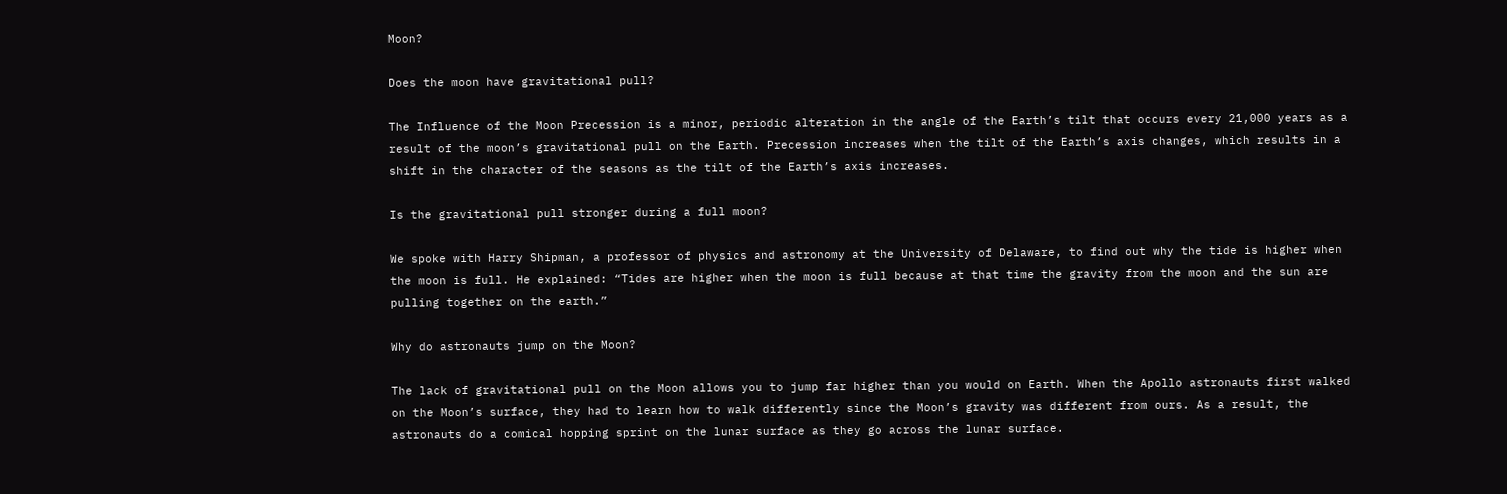Moon?

Does the moon have gravitational pull?

The Influence of the Moon Precession is a minor, periodic alteration in the angle of the Earth’s tilt that occurs every 21,000 years as a result of the moon’s gravitational pull on the Earth. Precession increases when the tilt of the Earth’s axis changes, which results in a shift in the character of the seasons as the tilt of the Earth’s axis increases.

Is the gravitational pull stronger during a full moon?

We spoke with Harry Shipman, a professor of physics and astronomy at the University of Delaware, to find out why the tide is higher when the moon is full. He explained: “Tides are higher when the moon is full because at that time the gravity from the moon and the sun are pulling together on the earth.”

Why do astronauts jump on the Moon?

The lack of gravitational pull on the Moon allows you to jump far higher than you would on Earth. When the Apollo astronauts first walked on the Moon’s surface, they had to learn how to walk differently since the Moon’s gravity was different from ours. As a result, the astronauts do a comical hopping sprint on the lunar surface as they go across the lunar surface.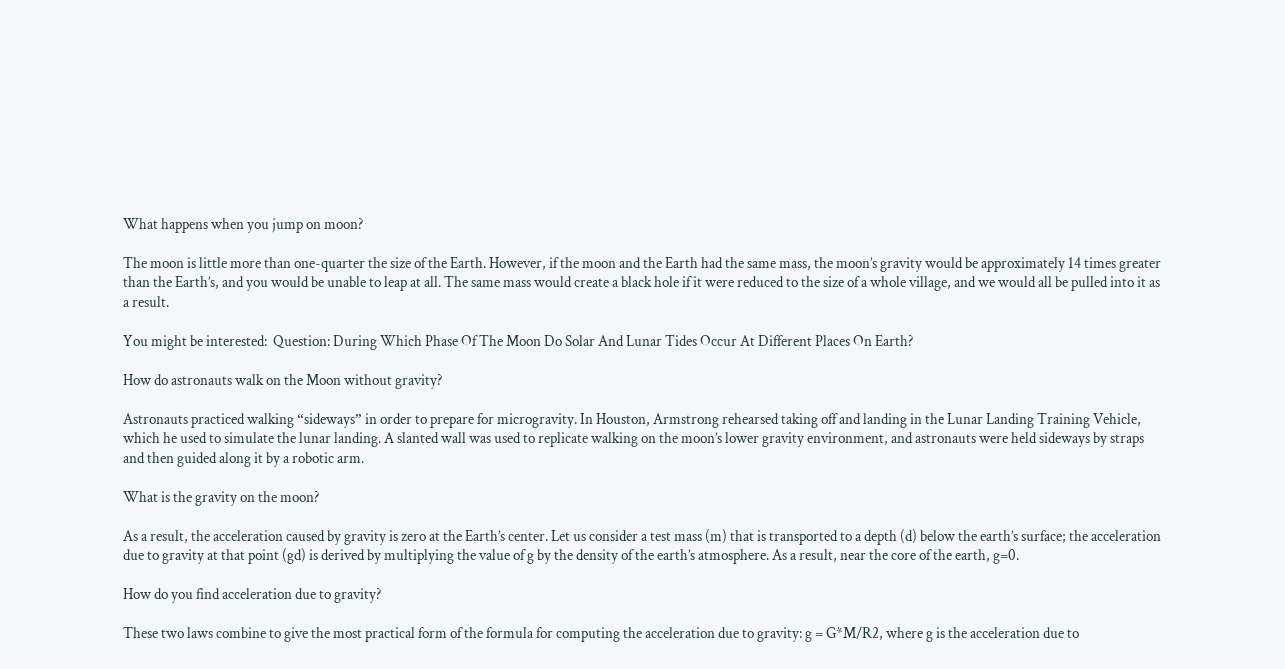What happens when you jump on moon?

The moon is little more than one-quarter the size of the Earth. However, if the moon and the Earth had the same mass, the moon’s gravity would be approximately 14 times greater than the Earth’s, and you would be unable to leap at all. The same mass would create a black hole if it were reduced to the size of a whole village, and we would all be pulled into it as a result.

You might be interested:  Question: During Which Phase Of The Moon Do Solar And Lunar Tides Occur At Different Places On Earth?

How do astronauts walk on the Moon without gravity?

Astronauts practiced walking “sideways” in order to prepare for microgravity. In Houston, Armstrong rehearsed taking off and landing in the Lunar Landing Training Vehicle, which he used to simulate the lunar landing. A slanted wall was used to replicate walking on the moon’s lower gravity environment, and astronauts were held sideways by straps and then guided along it by a robotic arm.

What is the gravity on the moon?

As a result, the acceleration caused by gravity is zero at the Earth’s center. Let us consider a test mass (m) that is transported to a depth (d) below the earth’s surface; the acceleration due to gravity at that point (gd) is derived by multiplying the value of g by the density of the earth’s atmosphere. As a result, near the core of the earth, g=0.

How do you find acceleration due to gravity?

These two laws combine to give the most practical form of the formula for computing the acceleration due to gravity: g = G*M/R2, where g is the acceleration due to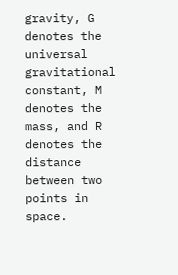gravity, G denotes the universal gravitational constant, M denotes the mass, and R denotes the distance between two points in space.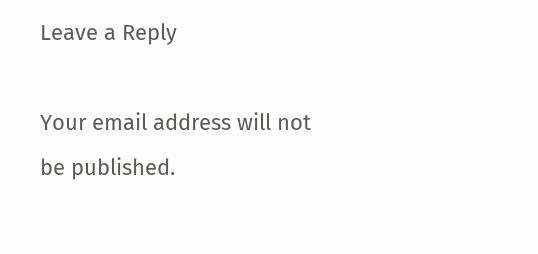Leave a Reply

Your email address will not be published.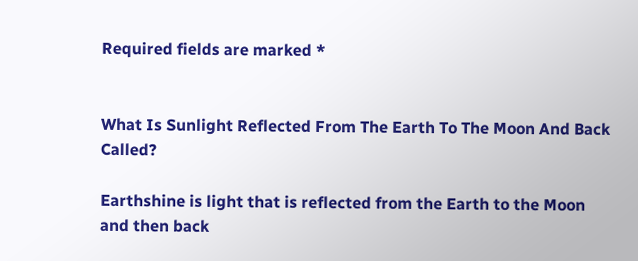Required fields are marked *


What Is Sunlight Reflected From The Earth To The Moon And Back Called?

Earthshine is light that is reflected from the Earth to the Moon and then back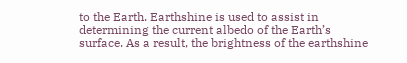to the Earth. Earthshine is used to assist in determining the current albedo of the Earth’s surface. As a result, the brightness of the earthshine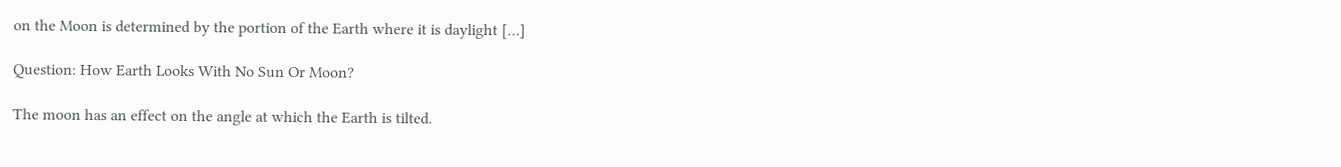on the Moon is determined by the portion of the Earth where it is daylight […]

Question: How Earth Looks With No Sun Or Moon?

The moon has an effect on the angle at which the Earth is tilted.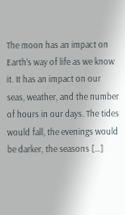The moon has an impact on Earth’s way of life as we know it. It has an impact on our seas, weather, and the number of hours in our days. The tides would fall, the evenings would be darker, the seasons […]